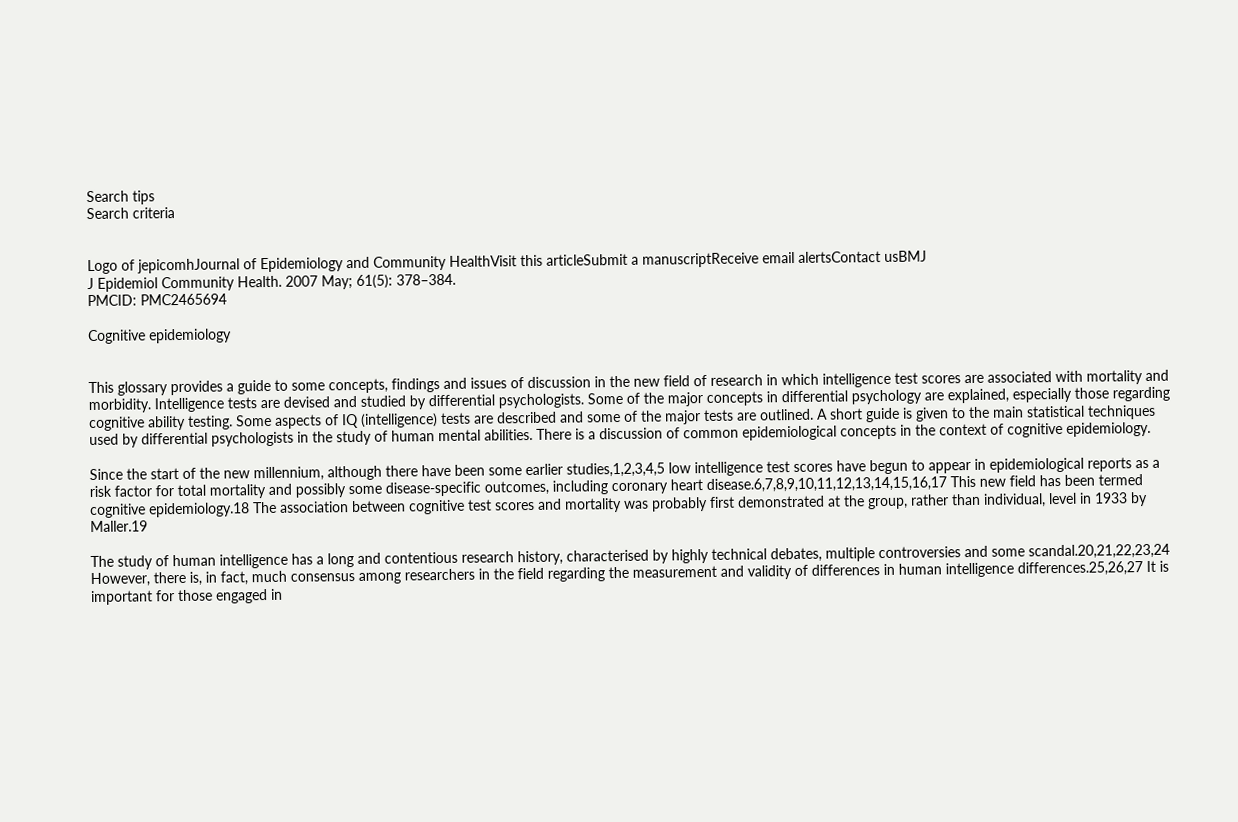Search tips
Search criteria


Logo of jepicomhJournal of Epidemiology and Community HealthVisit this articleSubmit a manuscriptReceive email alertsContact usBMJ
J Epidemiol Community Health. 2007 May; 61(5): 378–384.
PMCID: PMC2465694

Cognitive epidemiology


This glossary provides a guide to some concepts, findings and issues of discussion in the new field of research in which intelligence test scores are associated with mortality and morbidity. Intelligence tests are devised and studied by differential psychologists. Some of the major concepts in differential psychology are explained, especially those regarding cognitive ability testing. Some aspects of IQ (intelligence) tests are described and some of the major tests are outlined. A short guide is given to the main statistical techniques used by differential psychologists in the study of human mental abilities. There is a discussion of common epidemiological concepts in the context of cognitive epidemiology.

Since the start of the new millennium, although there have been some earlier studies,1,2,3,4,5 low intelligence test scores have begun to appear in epidemiological reports as a risk factor for total mortality and possibly some disease‐specific outcomes, including coronary heart disease.6,7,8,9,10,11,12,13,14,15,16,17 This new field has been termed cognitive epidemiology.18 The association between cognitive test scores and mortality was probably first demonstrated at the group, rather than individual, level in 1933 by Maller.19

The study of human intelligence has a long and contentious research history, characterised by highly technical debates, multiple controversies and some scandal.20,21,22,23,24 However, there is, in fact, much consensus among researchers in the field regarding the measurement and validity of differences in human intelligence differences.25,26,27 It is important for those engaged in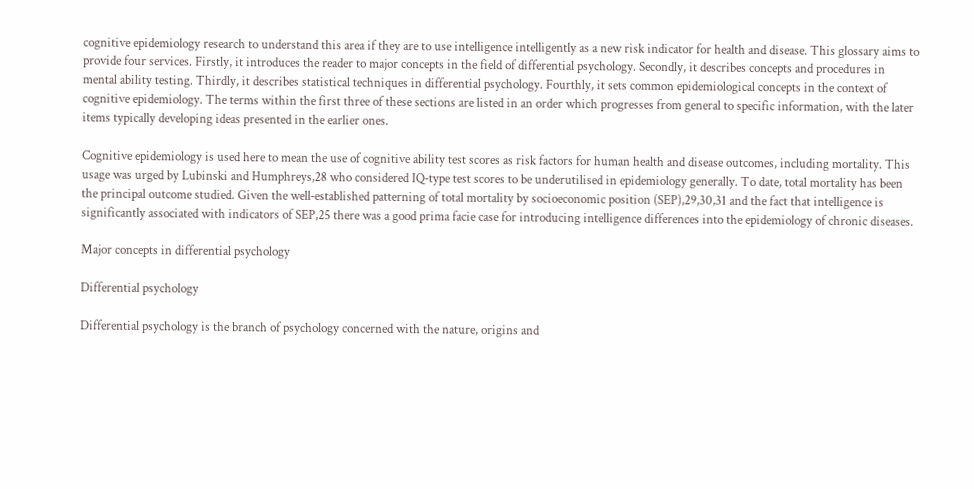cognitive epidemiology research to understand this area if they are to use intelligence intelligently as a new risk indicator for health and disease. This glossary aims to provide four services. Firstly, it introduces the reader to major concepts in the field of differential psychology. Secondly, it describes concepts and procedures in mental ability testing. Thirdly, it describes statistical techniques in differential psychology. Fourthly, it sets common epidemiological concepts in the context of cognitive epidemiology. The terms within the first three of these sections are listed in an order which progresses from general to specific information, with the later items typically developing ideas presented in the earlier ones.

Cognitive epidemiology is used here to mean the use of cognitive ability test scores as risk factors for human health and disease outcomes, including mortality. This usage was urged by Lubinski and Humphreys,28 who considered IQ‐type test scores to be underutilised in epidemiology generally. To date, total mortality has been the principal outcome studied. Given the well‐established patterning of total mortality by socioeconomic position (SEP),29,30,31 and the fact that intelligence is significantly associated with indicators of SEP,25 there was a good prima facie case for introducing intelligence differences into the epidemiology of chronic diseases.

Major concepts in differential psychology

Differential psychology

Differential psychology is the branch of psychology concerned with the nature, origins and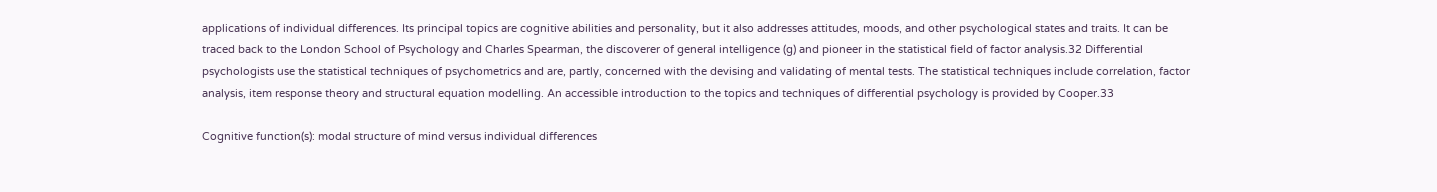applications of individual differences. Its principal topics are cognitive abilities and personality, but it also addresses attitudes, moods, and other psychological states and traits. It can be traced back to the London School of Psychology and Charles Spearman, the discoverer of general intelligence (g) and pioneer in the statistical field of factor analysis.32 Differential psychologists use the statistical techniques of psychometrics and are, partly, concerned with the devising and validating of mental tests. The statistical techniques include correlation, factor analysis, item response theory and structural equation modelling. An accessible introduction to the topics and techniques of differential psychology is provided by Cooper.33

Cognitive function(s): modal structure of mind versus individual differences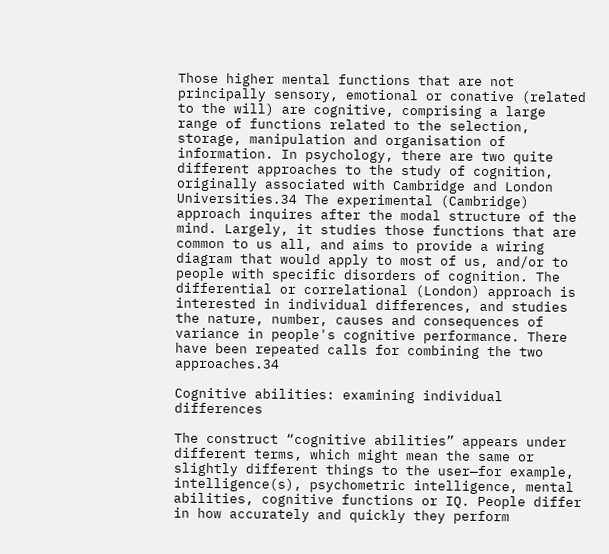Those higher mental functions that are not principally sensory, emotional or conative (related to the will) are cognitive, comprising a large range of functions related to the selection, storage, manipulation and organisation of information. In psychology, there are two quite different approaches to the study of cognition, originally associated with Cambridge and London Universities.34 The experimental (Cambridge) approach inquires after the modal structure of the mind. Largely, it studies those functions that are common to us all, and aims to provide a wiring diagram that would apply to most of us, and/or to people with specific disorders of cognition. The differential or correlational (London) approach is interested in individual differences, and studies the nature, number, causes and consequences of variance in people's cognitive performance. There have been repeated calls for combining the two approaches.34

Cognitive abilities: examining individual differences

The construct “cognitive abilities” appears under different terms, which might mean the same or slightly different things to the user—for example, intelligence(s), psychometric intelligence, mental abilities, cognitive functions or IQ. People differ in how accurately and quickly they perform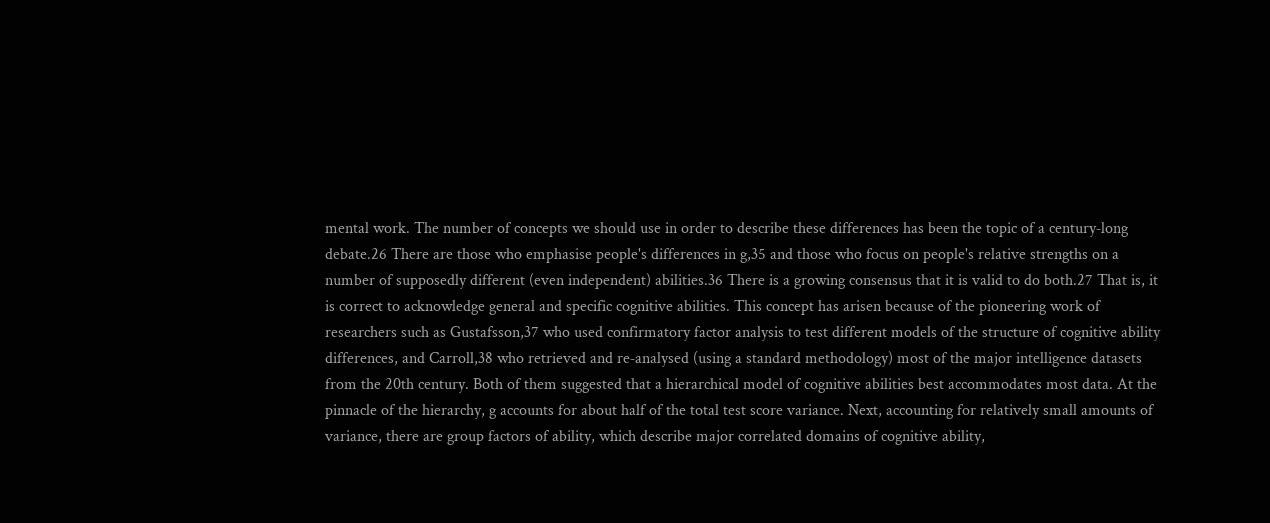mental work. The number of concepts we should use in order to describe these differences has been the topic of a century‐long debate.26 There are those who emphasise people's differences in g,35 and those who focus on people's relative strengths on a number of supposedly different (even independent) abilities.36 There is a growing consensus that it is valid to do both.27 That is, it is correct to acknowledge general and specific cognitive abilities. This concept has arisen because of the pioneering work of researchers such as Gustafsson,37 who used confirmatory factor analysis to test different models of the structure of cognitive ability differences, and Carroll,38 who retrieved and re‐analysed (using a standard methodology) most of the major intelligence datasets from the 20th century. Both of them suggested that a hierarchical model of cognitive abilities best accommodates most data. At the pinnacle of the hierarchy, g accounts for about half of the total test score variance. Next, accounting for relatively small amounts of variance, there are group factors of ability, which describe major correlated domains of cognitive ability,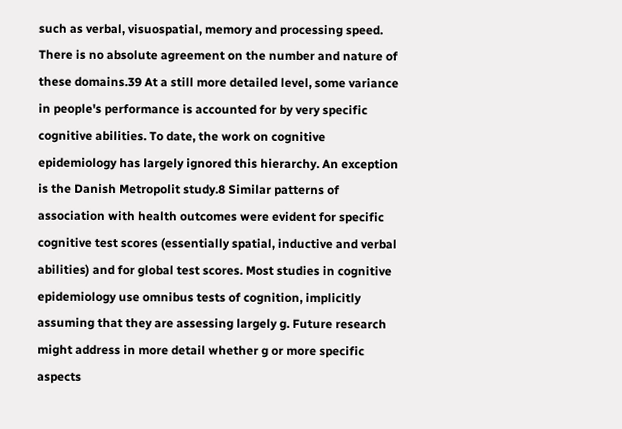such as verbal, visuospatial, memory and processing speed. There is no absolute agreement on the number and nature of these domains.39 At a still more detailed level, some variance in people's performance is accounted for by very specific cognitive abilities. To date, the work on cognitive epidemiology has largely ignored this hierarchy. An exception is the Danish Metropolit study.8 Similar patterns of association with health outcomes were evident for specific cognitive test scores (essentially spatial, inductive and verbal abilities) and for global test scores. Most studies in cognitive epidemiology use omnibus tests of cognition, implicitly assuming that they are assessing largely g. Future research might address in more detail whether g or more specific aspects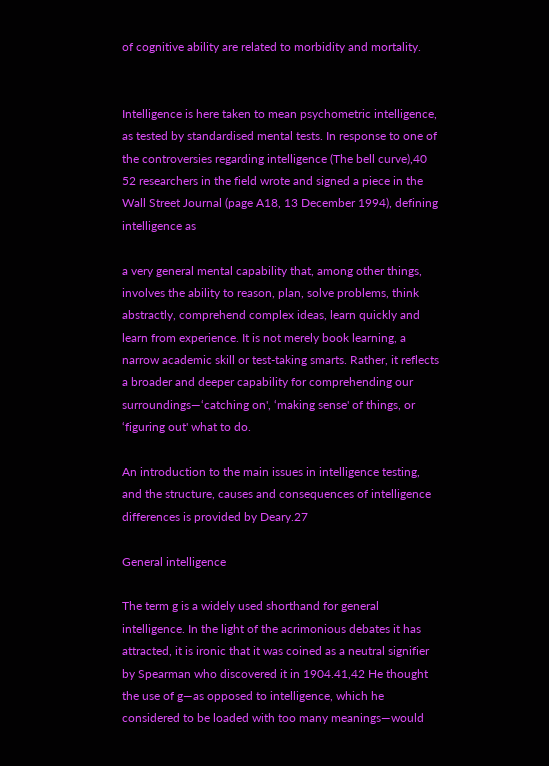of cognitive ability are related to morbidity and mortality.


Intelligence is here taken to mean psychometric intelligence, as tested by standardised mental tests. In response to one of the controversies regarding intelligence (The bell curve),40 52 researchers in the field wrote and signed a piece in the Wall Street Journal (page A18, 13 December 1994), defining intelligence as

a very general mental capability that, among other things, involves the ability to reason, plan, solve problems, think abstractly, comprehend complex ideas, learn quickly and learn from experience. It is not merely book learning, a narrow academic skill or test‐taking smarts. Rather, it reflects a broader and deeper capability for comprehending our surroundings—‘catching on', ‘making sense' of things, or ‘figuring out' what to do.

An introduction to the main issues in intelligence testing, and the structure, causes and consequences of intelligence differences is provided by Deary.27

General intelligence

The term g is a widely used shorthand for general intelligence. In the light of the acrimonious debates it has attracted, it is ironic that it was coined as a neutral signifier by Spearman who discovered it in 1904.41,42 He thought the use of g—as opposed to intelligence, which he considered to be loaded with too many meanings—would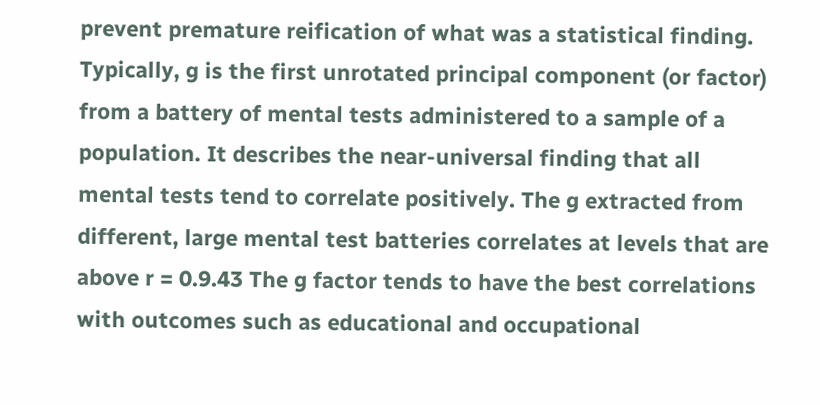prevent premature reification of what was a statistical finding. Typically, g is the first unrotated principal component (or factor) from a battery of mental tests administered to a sample of a population. It describes the near‐universal finding that all mental tests tend to correlate positively. The g extracted from different, large mental test batteries correlates at levels that are above r = 0.9.43 The g factor tends to have the best correlations with outcomes such as educational and occupational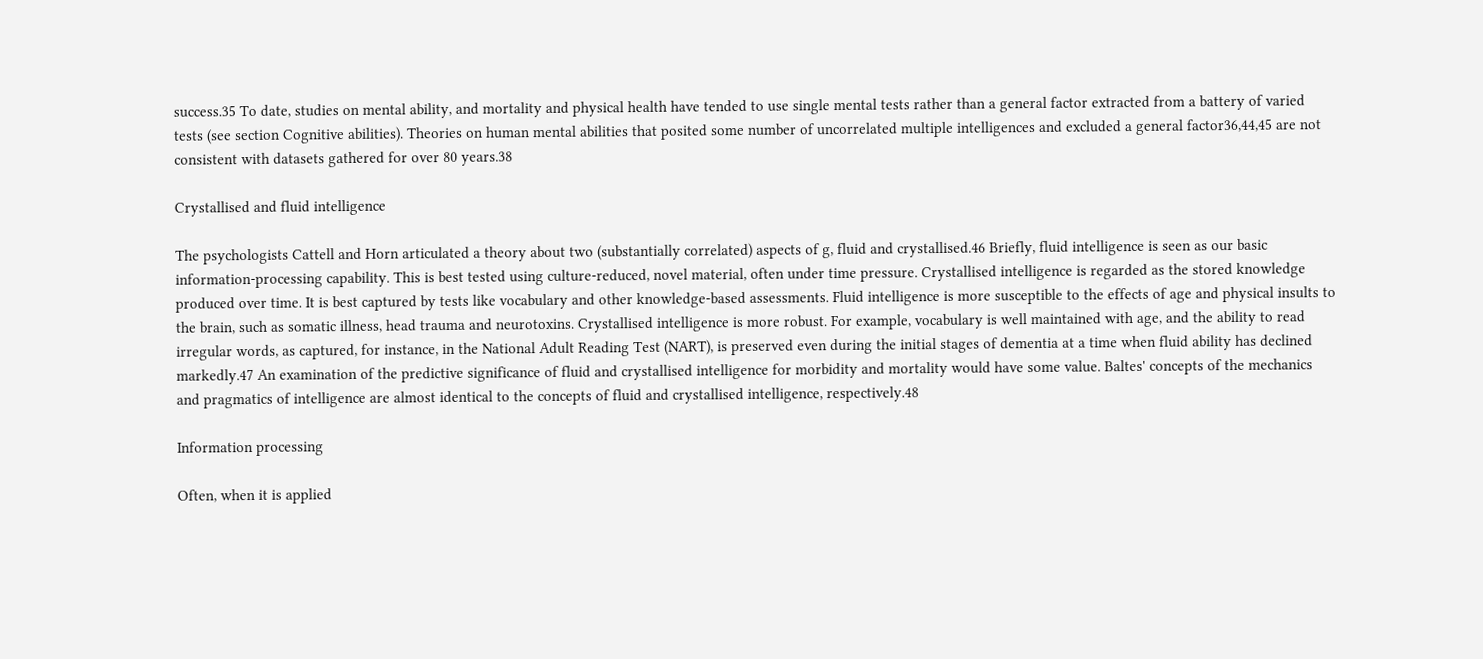success.35 To date, studies on mental ability, and mortality and physical health have tended to use single mental tests rather than a general factor extracted from a battery of varied tests (see section Cognitive abilities). Theories on human mental abilities that posited some number of uncorrelated multiple intelligences and excluded a general factor36,44,45 are not consistent with datasets gathered for over 80 years.38

Crystallised and fluid intelligence

The psychologists Cattell and Horn articulated a theory about two (substantially correlated) aspects of g, fluid and crystallised.46 Briefly, fluid intelligence is seen as our basic information‐processing capability. This is best tested using culture‐reduced, novel material, often under time pressure. Crystallised intelligence is regarded as the stored knowledge produced over time. It is best captured by tests like vocabulary and other knowledge‐based assessments. Fluid intelligence is more susceptible to the effects of age and physical insults to the brain, such as somatic illness, head trauma and neurotoxins. Crystallised intelligence is more robust. For example, vocabulary is well maintained with age, and the ability to read irregular words, as captured, for instance, in the National Adult Reading Test (NART), is preserved even during the initial stages of dementia at a time when fluid ability has declined markedly.47 An examination of the predictive significance of fluid and crystallised intelligence for morbidity and mortality would have some value. Baltes' concepts of the mechanics and pragmatics of intelligence are almost identical to the concepts of fluid and crystallised intelligence, respectively.48

Information processing

Often, when it is applied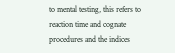to mental testing, this refers to reaction time and cognate procedures and the indices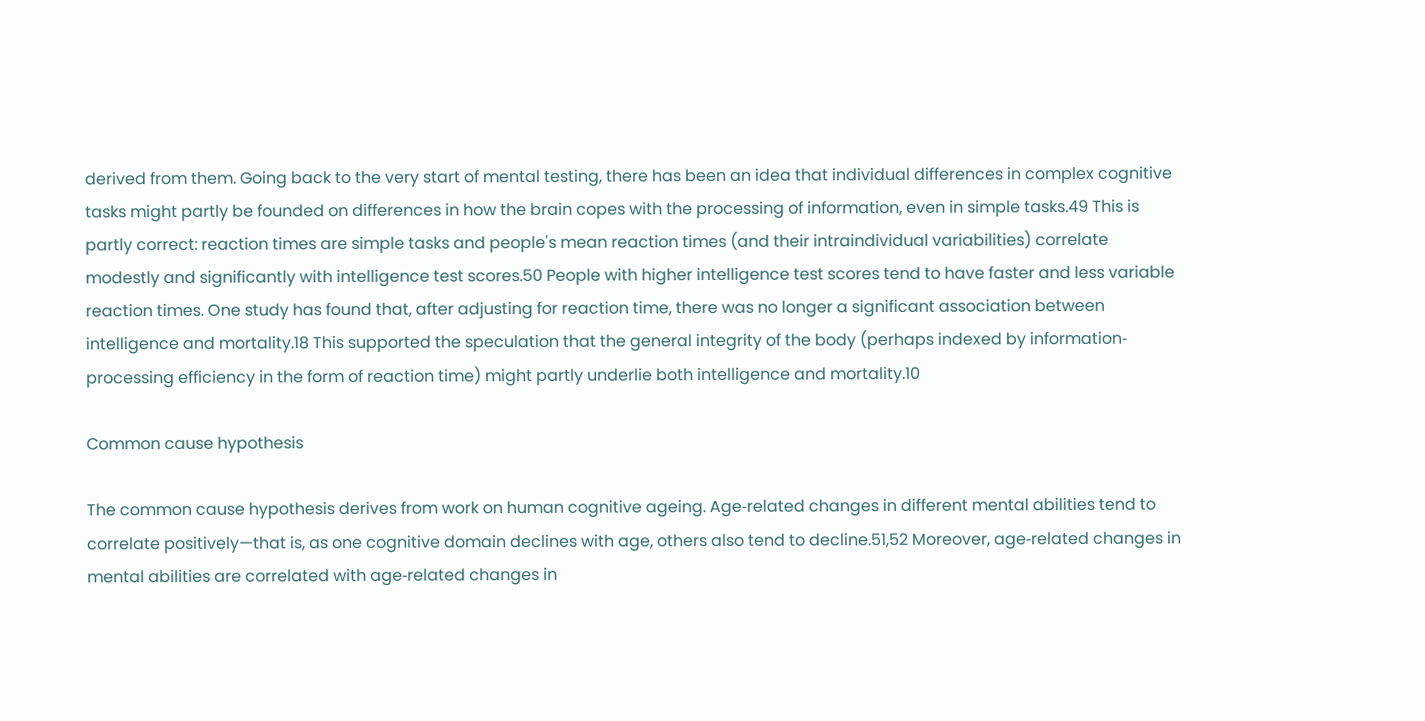derived from them. Going back to the very start of mental testing, there has been an idea that individual differences in complex cognitive tasks might partly be founded on differences in how the brain copes with the processing of information, even in simple tasks.49 This is partly correct: reaction times are simple tasks and people's mean reaction times (and their intraindividual variabilities) correlate modestly and significantly with intelligence test scores.50 People with higher intelligence test scores tend to have faster and less variable reaction times. One study has found that, after adjusting for reaction time, there was no longer a significant association between intelligence and mortality.18 This supported the speculation that the general integrity of the body (perhaps indexed by information‐processing efficiency in the form of reaction time) might partly underlie both intelligence and mortality.10

Common cause hypothesis

The common cause hypothesis derives from work on human cognitive ageing. Age‐related changes in different mental abilities tend to correlate positively—that is, as one cognitive domain declines with age, others also tend to decline.51,52 Moreover, age‐related changes in mental abilities are correlated with age‐related changes in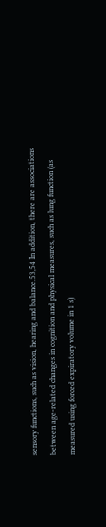sensory functions, such as vision, hearing and balance.53,54 In addition, there are associations between age‐related changes in cognition and physical measures, such as lung function (as measured using forced expiratory volume in 1 s)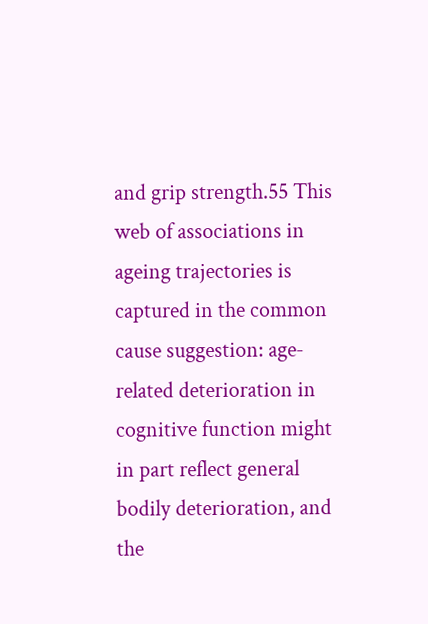and grip strength.55 This web of associations in ageing trajectories is captured in the common cause suggestion: age‐related deterioration in cognitive function might in part reflect general bodily deterioration, and the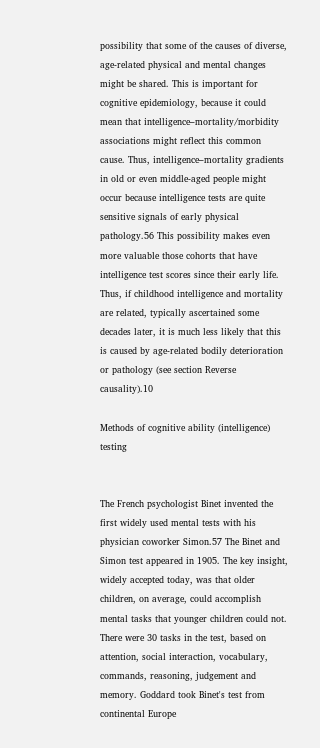possibility that some of the causes of diverse, age‐related physical and mental changes might be shared. This is important for cognitive epidemiology, because it could mean that intelligence–mortality/morbidity associations might reflect this common cause. Thus, intelligence–mortality gradients in old or even middle‐aged people might occur because intelligence tests are quite sensitive signals of early physical pathology.56 This possibility makes even more valuable those cohorts that have intelligence test scores since their early life. Thus, if childhood intelligence and mortality are related, typically ascertained some decades later, it is much less likely that this is caused by age‐related bodily deterioration or pathology (see section Reverse causality).10

Methods of cognitive ability (intelligence) testing


The French psychologist Binet invented the first widely used mental tests with his physician coworker Simon.57 The Binet and Simon test appeared in 1905. The key insight, widely accepted today, was that older children, on average, could accomplish mental tasks that younger children could not. There were 30 tasks in the test, based on attention, social interaction, vocabulary, commands, reasoning, judgement and memory. Goddard took Binet's test from continental Europe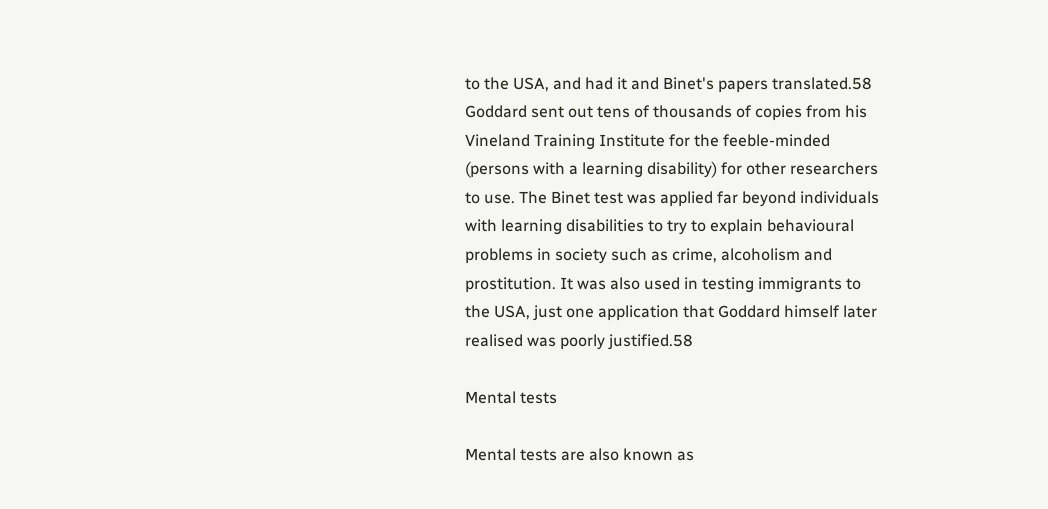to the USA, and had it and Binet's papers translated.58 Goddard sent out tens of thousands of copies from his Vineland Training Institute for the feeble‐minded (persons with a learning disability) for other researchers to use. The Binet test was applied far beyond individuals with learning disabilities to try to explain behavioural problems in society such as crime, alcoholism and prostitution. It was also used in testing immigrants to the USA, just one application that Goddard himself later realised was poorly justified.58

Mental tests

Mental tests are also known as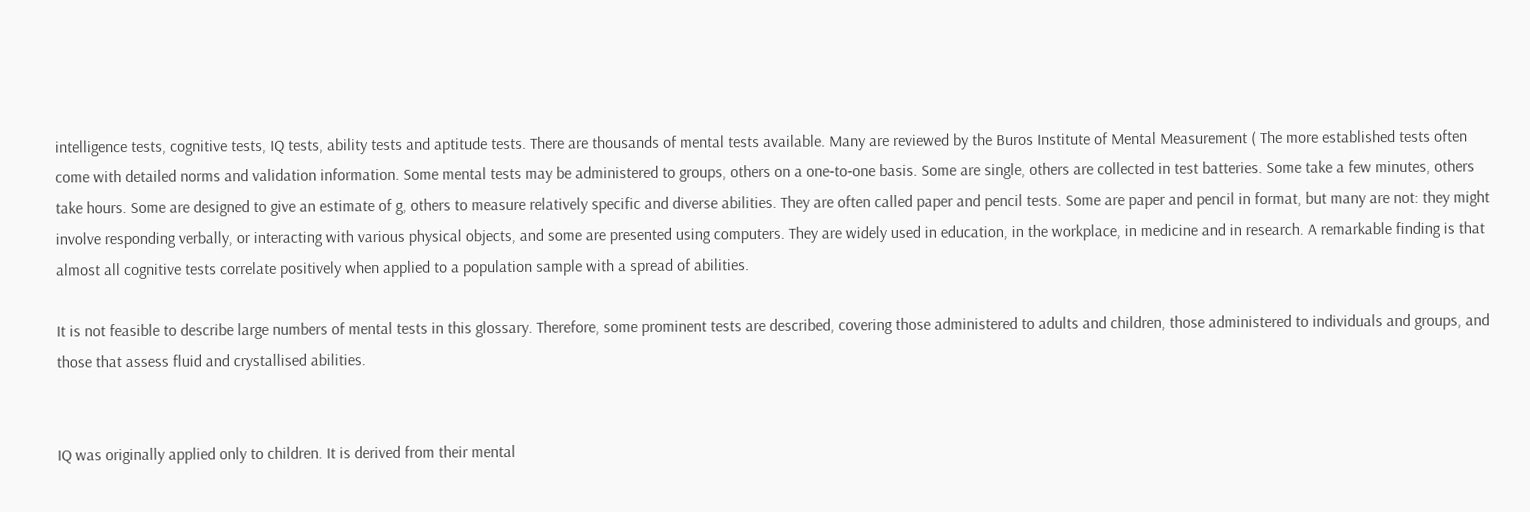intelligence tests, cognitive tests, IQ tests, ability tests and aptitude tests. There are thousands of mental tests available. Many are reviewed by the Buros Institute of Mental Measurement ( The more established tests often come with detailed norms and validation information. Some mental tests may be administered to groups, others on a one‐to‐one basis. Some are single, others are collected in test batteries. Some take a few minutes, others take hours. Some are designed to give an estimate of g, others to measure relatively specific and diverse abilities. They are often called paper and pencil tests. Some are paper and pencil in format, but many are not: they might involve responding verbally, or interacting with various physical objects, and some are presented using computers. They are widely used in education, in the workplace, in medicine and in research. A remarkable finding is that almost all cognitive tests correlate positively when applied to a population sample with a spread of abilities.

It is not feasible to describe large numbers of mental tests in this glossary. Therefore, some prominent tests are described, covering those administered to adults and children, those administered to individuals and groups, and those that assess fluid and crystallised abilities.


IQ was originally applied only to children. It is derived from their mental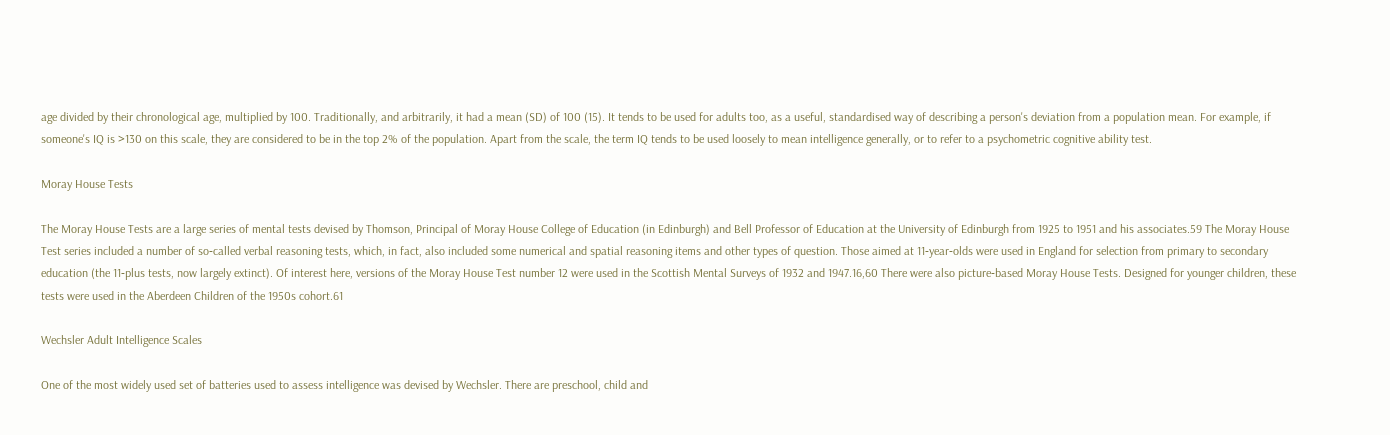age divided by their chronological age, multiplied by 100. Traditionally, and arbitrarily, it had a mean (SD) of 100 (15). It tends to be used for adults too, as a useful, standardised way of describing a person's deviation from a population mean. For example, if someone's IQ is >130 on this scale, they are considered to be in the top 2% of the population. Apart from the scale, the term IQ tends to be used loosely to mean intelligence generally, or to refer to a psychometric cognitive ability test.

Moray House Tests

The Moray House Tests are a large series of mental tests devised by Thomson, Principal of Moray House College of Education (in Edinburgh) and Bell Professor of Education at the University of Edinburgh from 1925 to 1951 and his associates.59 The Moray House Test series included a number of so‐called verbal reasoning tests, which, in fact, also included some numerical and spatial reasoning items and other types of question. Those aimed at 11‐year‐olds were used in England for selection from primary to secondary education (the 11‐plus tests, now largely extinct). Of interest here, versions of the Moray House Test number 12 were used in the Scottish Mental Surveys of 1932 and 1947.16,60 There were also picture‐based Moray House Tests. Designed for younger children, these tests were used in the Aberdeen Children of the 1950s cohort.61

Wechsler Adult Intelligence Scales

One of the most widely used set of batteries used to assess intelligence was devised by Wechsler. There are preschool, child and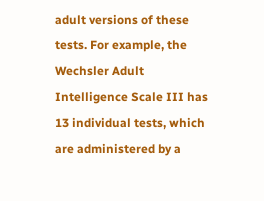adult versions of these tests. For example, the Wechsler Adult Intelligence Scale III has 13 individual tests, which are administered by a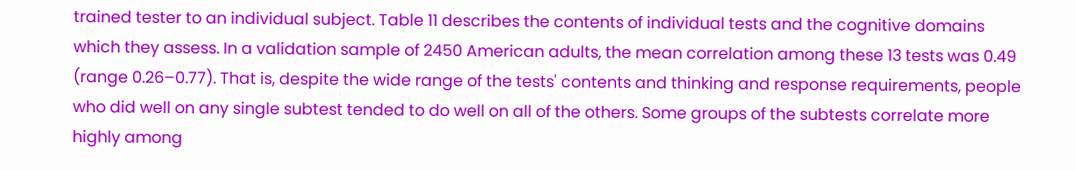trained tester to an individual subject. Table 11 describes the contents of individual tests and the cognitive domains which they assess. In a validation sample of 2450 American adults, the mean correlation among these 13 tests was 0.49 (range 0.26–0.77). That is, despite the wide range of the tests' contents and thinking and response requirements, people who did well on any single subtest tended to do well on all of the others. Some groups of the subtests correlate more highly among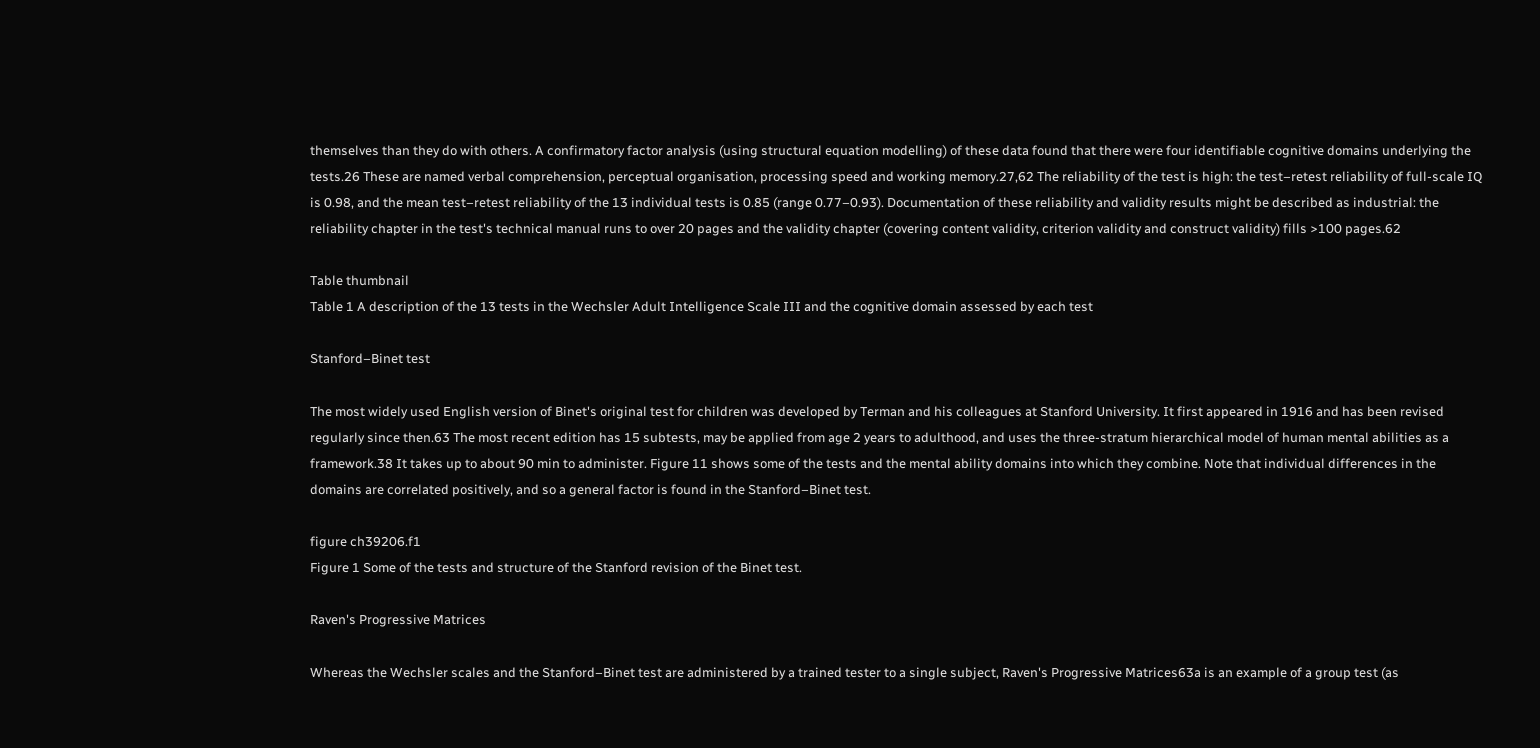themselves than they do with others. A confirmatory factor analysis (using structural equation modelling) of these data found that there were four identifiable cognitive domains underlying the tests.26 These are named verbal comprehension, perceptual organisation, processing speed and working memory.27,62 The reliability of the test is high: the test–retest reliability of full‐scale IQ is 0.98, and the mean test–retest reliability of the 13 individual tests is 0.85 (range 0.77–0.93). Documentation of these reliability and validity results might be described as industrial: the reliability chapter in the test's technical manual runs to over 20 pages and the validity chapter (covering content validity, criterion validity and construct validity) fills >100 pages.62

Table thumbnail
Table 1 A description of the 13 tests in the Wechsler Adult Intelligence Scale III and the cognitive domain assessed by each test

Stanford–Binet test

The most widely used English version of Binet's original test for children was developed by Terman and his colleagues at Stanford University. It first appeared in 1916 and has been revised regularly since then.63 The most recent edition has 15 subtests, may be applied from age 2 years to adulthood, and uses the three‐stratum hierarchical model of human mental abilities as a framework.38 It takes up to about 90 min to administer. Figure 11 shows some of the tests and the mental ability domains into which they combine. Note that individual differences in the domains are correlated positively, and so a general factor is found in the Stanford–Binet test.

figure ch39206.f1
Figure 1 Some of the tests and structure of the Stanford revision of the Binet test.

Raven's Progressive Matrices

Whereas the Wechsler scales and the Stanford–Binet test are administered by a trained tester to a single subject, Raven's Progressive Matrices63a is an example of a group test (as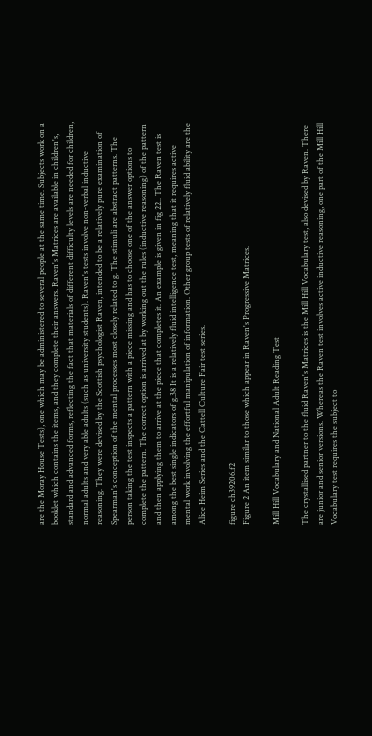are the Moray House Tests), one which may be administered to several people at the same time. Subjects work on a booklet which contains the items, and they complete their answers. Raven's Matrices are available in children's, standard and advanced forms, reflecting the fact that materials of different difficulty levels are needed for children, normal adults and very able adults (such as university students). Raven's tests involve non‐verbal inductive reasoning. They were devised by the Scottish psychologist Raven, intended to be a relatively pure examination of Spearman's conception of the mental processes most closely related to g. The stimuli are abstract patterns. The person taking the test inspects a pattern with a piece missing and has to choose one of the answer options to complete the pattern. The correct option is arrived at by working out the rules (inductive reasoning) of the pattern and then applying them to arrive at the piece that completes it. An example is given in fig 22.. The Raven test is among the best single indicators of g.38 It is a relatively fluid intelligence test, meaning that it requires active mental work involving the effortful manipulation of information. Other group tests of relatively fluid ability are the Alice Heim Series and the Cattell Culture Fair test series.

figure ch39206.f2
Figure 2 An item similar to those which appear in Raven's Progressive Matrices.

Mill Hill Vocabulary and National Adult Reading Test

The crystallised partner to the fluid Raven's Matrices is the Mill Hill Vocabulary test, also devised by Raven. There are junior and senior versions. Whereas the Raven test involves active inductive reasoning, one part of the Mill Hill Vocabulary test requires the subject to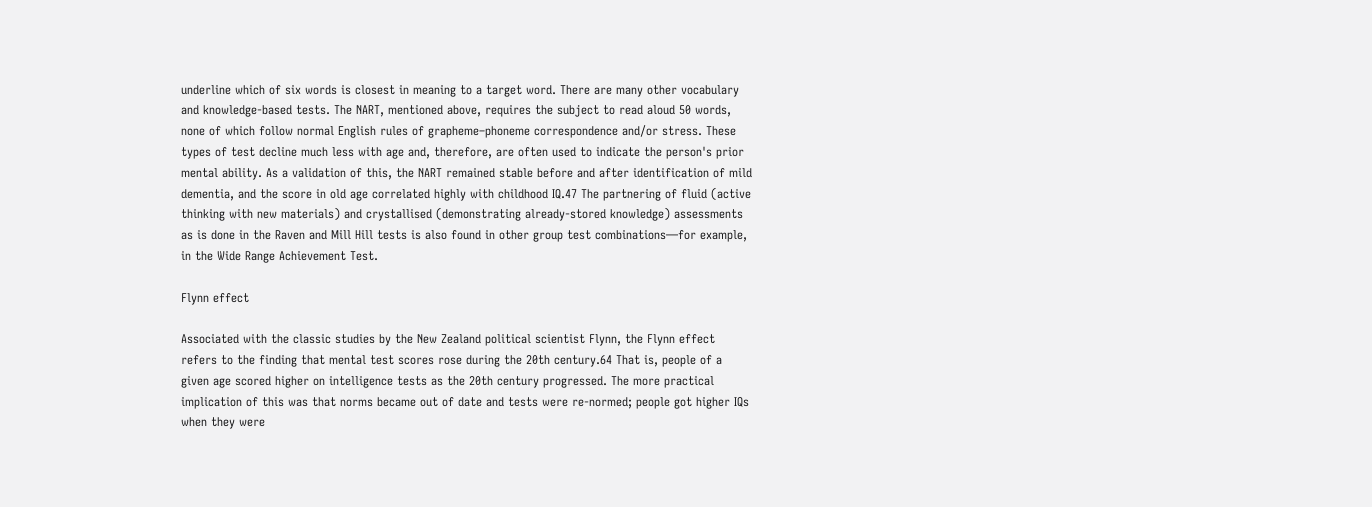underline which of six words is closest in meaning to a target word. There are many other vocabulary and knowledge‐based tests. The NART, mentioned above, requires the subject to read aloud 50 words, none of which follow normal English rules of grapheme–phoneme correspondence and/or stress. These types of test decline much less with age and, therefore, are often used to indicate the person's prior mental ability. As a validation of this, the NART remained stable before and after identification of mild dementia, and the score in old age correlated highly with childhood IQ.47 The partnering of fluid (active thinking with new materials) and crystallised (demonstrating already‐stored knowledge) assessments as is done in the Raven and Mill Hill tests is also found in other group test combinations—for example, in the Wide Range Achievement Test.

Flynn effect

Associated with the classic studies by the New Zealand political scientist Flynn, the Flynn effect refers to the finding that mental test scores rose during the 20th century.64 That is, people of a given age scored higher on intelligence tests as the 20th century progressed. The more practical implication of this was that norms became out of date and tests were re‐normed; people got higher IQs when they were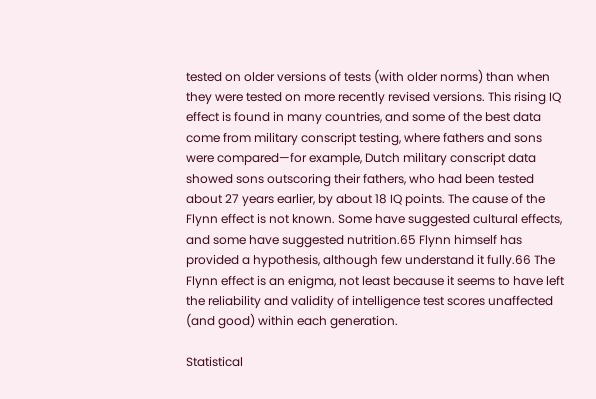tested on older versions of tests (with older norms) than when they were tested on more recently revised versions. This rising IQ effect is found in many countries, and some of the best data come from military conscript testing, where fathers and sons were compared—for example, Dutch military conscript data showed sons outscoring their fathers, who had been tested about 27 years earlier, by about 18 IQ points. The cause of the Flynn effect is not known. Some have suggested cultural effects, and some have suggested nutrition.65 Flynn himself has provided a hypothesis, although few understand it fully.66 The Flynn effect is an enigma, not least because it seems to have left the reliability and validity of intelligence test scores unaffected (and good) within each generation.

Statistical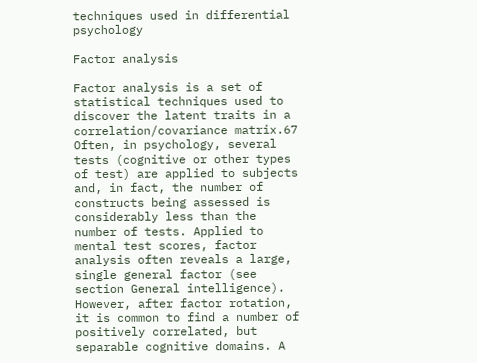techniques used in differential psychology

Factor analysis

Factor analysis is a set of statistical techniques used to discover the latent traits in a correlation/covariance matrix.67 Often, in psychology, several tests (cognitive or other types of test) are applied to subjects and, in fact, the number of constructs being assessed is considerably less than the number of tests. Applied to mental test scores, factor analysis often reveals a large, single general factor (see section General intelligence). However, after factor rotation, it is common to find a number of positively correlated, but separable cognitive domains. A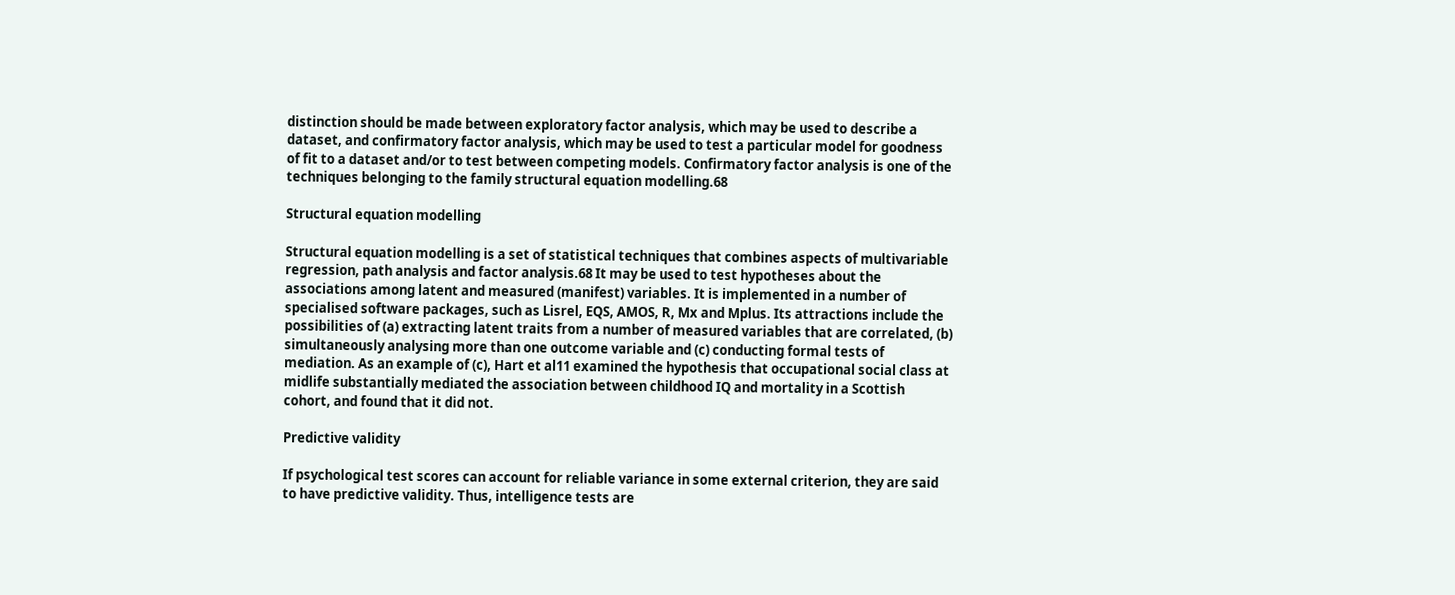distinction should be made between exploratory factor analysis, which may be used to describe a dataset, and confirmatory factor analysis, which may be used to test a particular model for goodness of fit to a dataset and/or to test between competing models. Confirmatory factor analysis is one of the techniques belonging to the family structural equation modelling.68

Structural equation modelling

Structural equation modelling is a set of statistical techniques that combines aspects of multivariable regression, path analysis and factor analysis.68 It may be used to test hypotheses about the associations among latent and measured (manifest) variables. It is implemented in a number of specialised software packages, such as Lisrel, EQS, AMOS, R, Mx and Mplus. Its attractions include the possibilities of (a) extracting latent traits from a number of measured variables that are correlated, (b) simultaneously analysing more than one outcome variable and (c) conducting formal tests of mediation. As an example of (c), Hart et al11 examined the hypothesis that occupational social class at midlife substantially mediated the association between childhood IQ and mortality in a Scottish cohort, and found that it did not.

Predictive validity

If psychological test scores can account for reliable variance in some external criterion, they are said to have predictive validity. Thus, intelligence tests are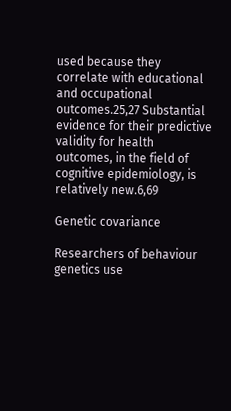used because they correlate with educational and occupational outcomes.25,27 Substantial evidence for their predictive validity for health outcomes, in the field of cognitive epidemiology, is relatively new.6,69

Genetic covariance

Researchers of behaviour genetics use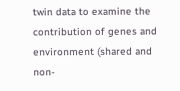twin data to examine the contribution of genes and environment (shared and non‐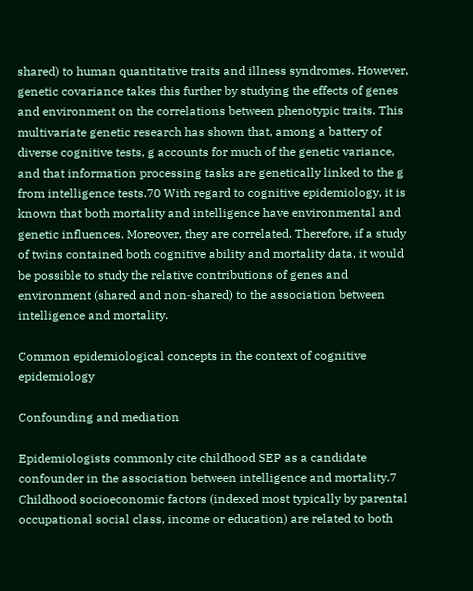shared) to human quantitative traits and illness syndromes. However, genetic covariance takes this further by studying the effects of genes and environment on the correlations between phenotypic traits. This multivariate genetic research has shown that, among a battery of diverse cognitive tests, g accounts for much of the genetic variance, and that information processing tasks are genetically linked to the g from intelligence tests.70 With regard to cognitive epidemiology, it is known that both mortality and intelligence have environmental and genetic influences. Moreover, they are correlated. Therefore, if a study of twins contained both cognitive ability and mortality data, it would be possible to study the relative contributions of genes and environment (shared and non‐shared) to the association between intelligence and mortality.

Common epidemiological concepts in the context of cognitive epidemiology

Confounding and mediation

Epidemiologists commonly cite childhood SEP as a candidate confounder in the association between intelligence and mortality.7 Childhood socioeconomic factors (indexed most typically by parental occupational social class, income or education) are related to both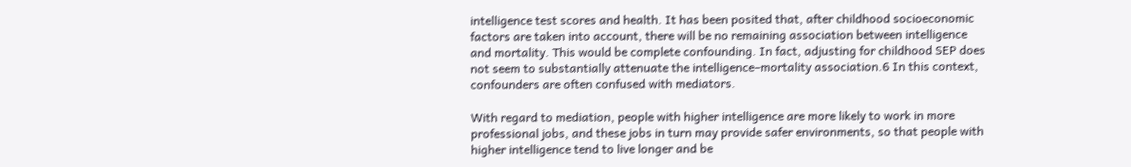intelligence test scores and health. It has been posited that, after childhood socioeconomic factors are taken into account, there will be no remaining association between intelligence and mortality. This would be complete confounding. In fact, adjusting for childhood SEP does not seem to substantially attenuate the intelligence–mortality association.6 In this context, confounders are often confused with mediators.

With regard to mediation, people with higher intelligence are more likely to work in more professional jobs, and these jobs in turn may provide safer environments, so that people with higher intelligence tend to live longer and be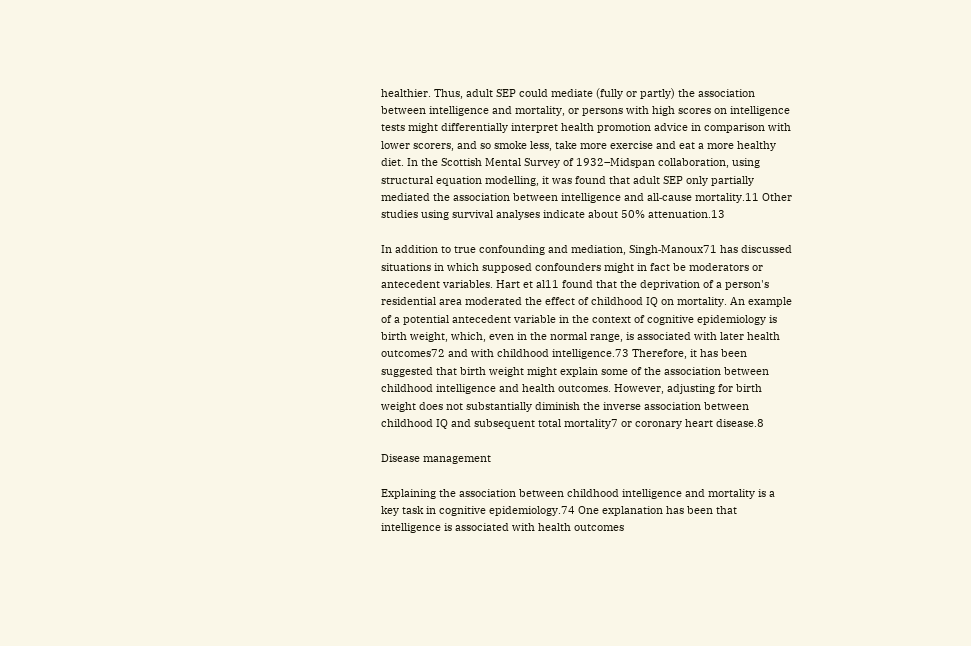healthier. Thus, adult SEP could mediate (fully or partly) the association between intelligence and mortality, or persons with high scores on intelligence tests might differentially interpret health promotion advice in comparison with lower scorers, and so smoke less, take more exercise and eat a more healthy diet. In the Scottish Mental Survey of 1932–Midspan collaboration, using structural equation modelling, it was found that adult SEP only partially mediated the association between intelligence and all‐cause mortality.11 Other studies using survival analyses indicate about 50% attenuation.13

In addition to true confounding and mediation, Singh‐Manoux71 has discussed situations in which supposed confounders might in fact be moderators or antecedent variables. Hart et al11 found that the deprivation of a person's residential area moderated the effect of childhood IQ on mortality. An example of a potential antecedent variable in the context of cognitive epidemiology is birth weight, which, even in the normal range, is associated with later health outcomes72 and with childhood intelligence.73 Therefore, it has been suggested that birth weight might explain some of the association between childhood intelligence and health outcomes. However, adjusting for birth weight does not substantially diminish the inverse association between childhood IQ and subsequent total mortality7 or coronary heart disease.8

Disease management

Explaining the association between childhood intelligence and mortality is a key task in cognitive epidemiology.74 One explanation has been that intelligence is associated with health outcomes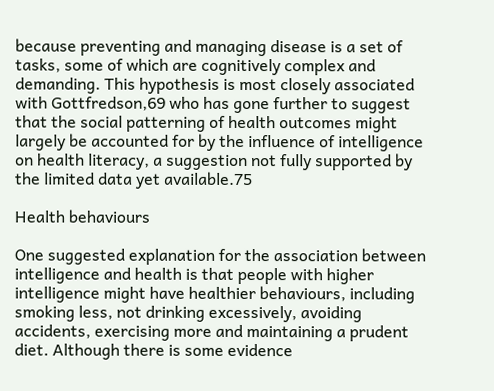because preventing and managing disease is a set of tasks, some of which are cognitively complex and demanding. This hypothesis is most closely associated with Gottfredson,69 who has gone further to suggest that the social patterning of health outcomes might largely be accounted for by the influence of intelligence on health literacy, a suggestion not fully supported by the limited data yet available.75

Health behaviours

One suggested explanation for the association between intelligence and health is that people with higher intelligence might have healthier behaviours, including smoking less, not drinking excessively, avoiding accidents, exercising more and maintaining a prudent diet. Although there is some evidence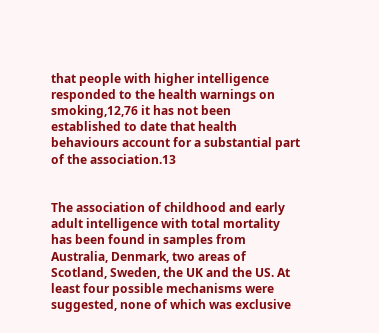that people with higher intelligence responded to the health warnings on smoking,12,76 it has not been established to date that health behaviours account for a substantial part of the association.13


The association of childhood and early adult intelligence with total mortality has been found in samples from Australia, Denmark, two areas of Scotland, Sweden, the UK and the US. At least four possible mechanisms were suggested, none of which was exclusive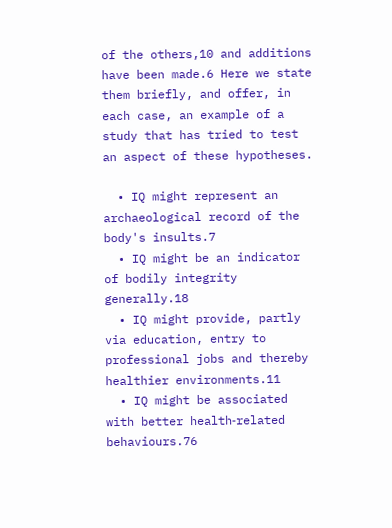of the others,10 and additions have been made.6 Here we state them briefly, and offer, in each case, an example of a study that has tried to test an aspect of these hypotheses.

  • IQ might represent an archaeological record of the body's insults.7
  • IQ might be an indicator of bodily integrity generally.18
  • IQ might provide, partly via education, entry to professional jobs and thereby healthier environments.11
  • IQ might be associated with better health‐related behaviours.76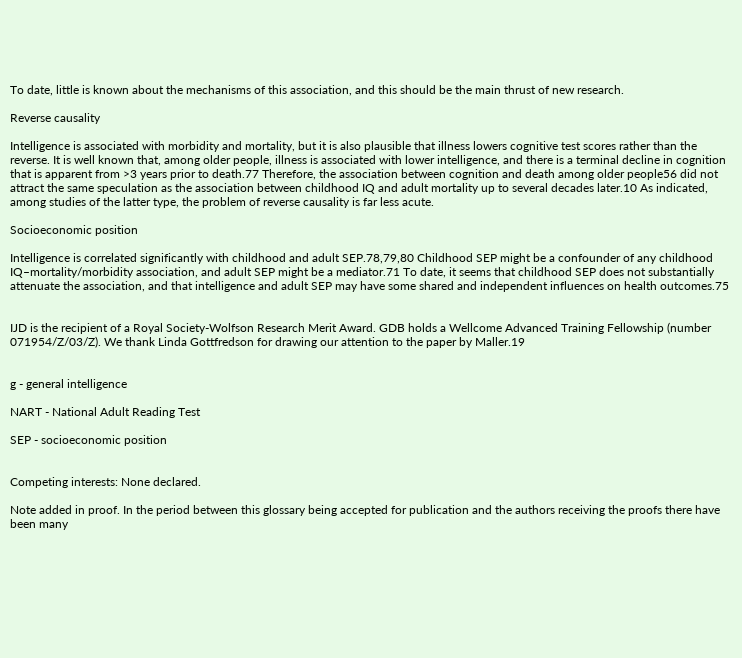To date, little is known about the mechanisms of this association, and this should be the main thrust of new research.

Reverse causality

Intelligence is associated with morbidity and mortality, but it is also plausible that illness lowers cognitive test scores rather than the reverse. It is well known that, among older people, illness is associated with lower intelligence, and there is a terminal decline in cognition that is apparent from >3 years prior to death.77 Therefore, the association between cognition and death among older people56 did not attract the same speculation as the association between childhood IQ and adult mortality up to several decades later.10 As indicated, among studies of the latter type, the problem of reverse causality is far less acute.

Socioeconomic position

Intelligence is correlated significantly with childhood and adult SEP.78,79,80 Childhood SEP might be a confounder of any childhood IQ–mortality/morbidity association, and adult SEP might be a mediator.71 To date, it seems that childhood SEP does not substantially attenuate the association, and that intelligence and adult SEP may have some shared and independent influences on health outcomes.75


IJD is the recipient of a Royal Society‐Wolfson Research Merit Award. GDB holds a Wellcome Advanced Training Fellowship (number 071954/Z/03/Z). We thank Linda Gottfredson for drawing our attention to the paper by Maller.19


g - general intelligence

NART - National Adult Reading Test

SEP - socioeconomic position


Competing interests: None declared.

Note added in proof. In the period between this glossary being accepted for publication and the authors receiving the proofs there have been many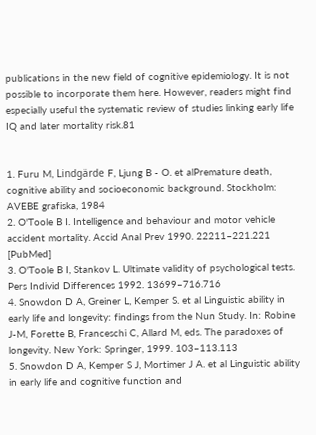publications in the new field of cognitive epidemiology. It is not possible to incorporate them here. However, readers might find especially useful the systematic review of studies linking early life IQ and later mortality risk.81


1. Furu M, Lindgärde F, Ljung B ‐ O. et alPremature death, cognitive ability and socioeconomic background. Stockholm: AVEBE grafiska, 1984
2. O'Toole B I. Intelligence and behaviour and motor vehicle accident mortality. Accid Anal Prev 1990. 22211–221.221 [PubMed]
3. O'Toole B I, Stankov L. Ultimate validity of psychological tests. Pers Individ Differences 1992. 13699–716.716
4. Snowdon D A, Greiner L, Kemper S. et al Linguistic ability in early life and longevity: findings from the Nun Study. In: Robine J‐M, Forette B, Franceschi C, Allard M, eds. The paradoxes of longevity. New York: Springer, 1999. 103–113.113
5. Snowdon D A, Kemper S J, Mortimer J A. et al Linguistic ability in early life and cognitive function and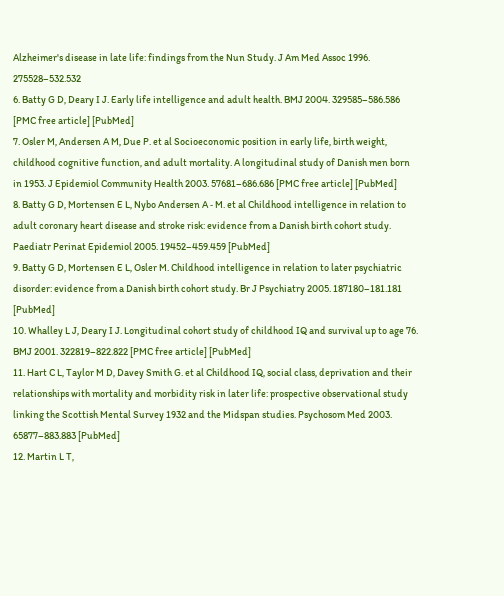Alzheimer's disease in late life: findings from the Nun Study. J Am Med Assoc 1996. 275528–532.532
6. Batty G D, Deary I J. Early life intelligence and adult health. BMJ 2004. 329585–586.586 [PMC free article] [PubMed]
7. Osler M, Andersen A M, Due P. et al Socioeconomic position in early life, birth weight, childhood cognitive function, and adult mortality. A longitudinal study of Danish men born in 1953. J Epidemiol Community Health 2003. 57681–686.686 [PMC free article] [PubMed]
8. Batty G D, Mortensen E L, Nybo Andersen A ‐ M. et al Childhood intelligence in relation to adult coronary heart disease and stroke risk: evidence from a Danish birth cohort study. Paediatr Perinat Epidemiol 2005. 19452–459.459 [PubMed]
9. Batty G D, Mortensen E L, Osler M. Childhood intelligence in relation to later psychiatric disorder: evidence from a Danish birth cohort study. Br J Psychiatry 2005. 187180–181.181 [PubMed]
10. Whalley L J, Deary I J. Longitudinal cohort study of childhood IQ and survival up to age 76. BMJ 2001. 322819–822.822 [PMC free article] [PubMed]
11. Hart C L, Taylor M D, Davey Smith G. et al Childhood IQ, social class, deprivation and their relationships with mortality and morbidity risk in later life: prospective observational study linking the Scottish Mental Survey 1932 and the Midspan studies. Psychosom Med 2003. 65877–883.883 [PubMed]
12. Martin L T,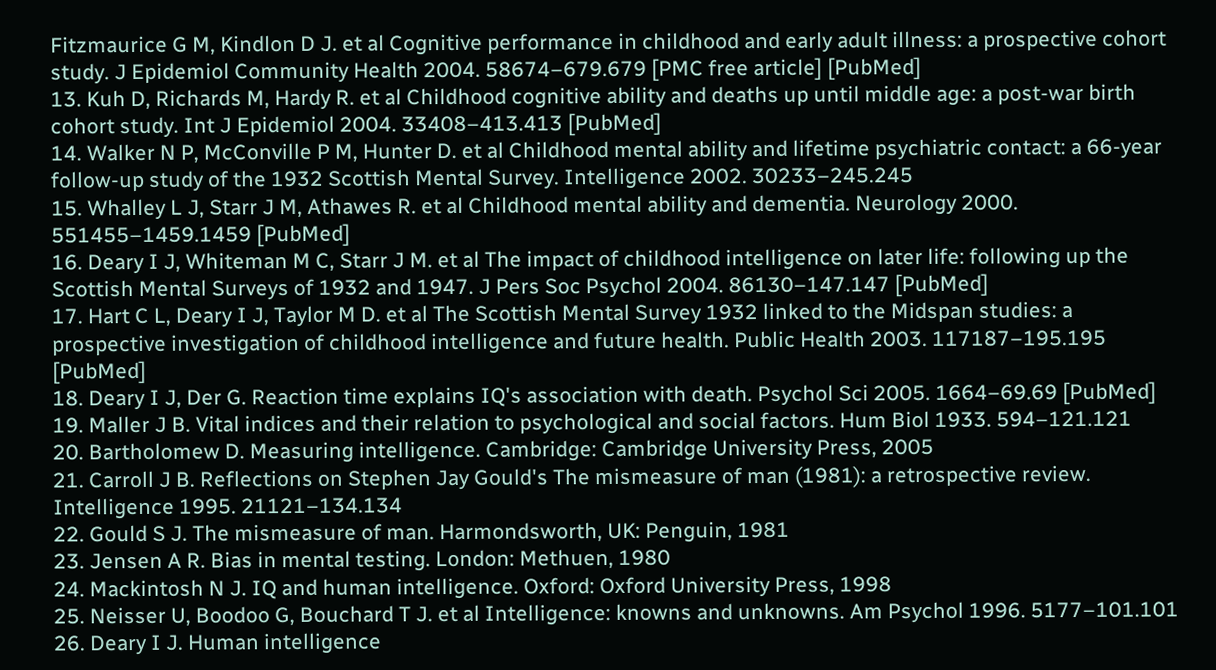Fitzmaurice G M, Kindlon D J. et al Cognitive performance in childhood and early adult illness: a prospective cohort study. J Epidemiol Community Health 2004. 58674–679.679 [PMC free article] [PubMed]
13. Kuh D, Richards M, Hardy R. et al Childhood cognitive ability and deaths up until middle age: a post‐war birth cohort study. Int J Epidemiol 2004. 33408–413.413 [PubMed]
14. Walker N P, McConville P M, Hunter D. et al Childhood mental ability and lifetime psychiatric contact: a 66‐year follow‐up study of the 1932 Scottish Mental Survey. Intelligence 2002. 30233–245.245
15. Whalley L J, Starr J M, Athawes R. et al Childhood mental ability and dementia. Neurology 2000. 551455–1459.1459 [PubMed]
16. Deary I J, Whiteman M C, Starr J M. et al The impact of childhood intelligence on later life: following up the Scottish Mental Surveys of 1932 and 1947. J Pers Soc Psychol 2004. 86130–147.147 [PubMed]
17. Hart C L, Deary I J, Taylor M D. et al The Scottish Mental Survey 1932 linked to the Midspan studies: a prospective investigation of childhood intelligence and future health. Public Health 2003. 117187–195.195 [PubMed]
18. Deary I J, Der G. Reaction time explains IQ's association with death. Psychol Sci 2005. 1664–69.69 [PubMed]
19. Maller J B. Vital indices and their relation to psychological and social factors. Hum Biol 1933. 594–121.121
20. Bartholomew D. Measuring intelligence. Cambridge: Cambridge University Press, 2005
21. Carroll J B. Reflections on Stephen Jay Gould's The mismeasure of man (1981): a retrospective review. Intelligence 1995. 21121–134.134
22. Gould S J. The mismeasure of man. Harmondsworth, UK: Penguin, 1981
23. Jensen A R. Bias in mental testing. London: Methuen, 1980
24. Mackintosh N J. IQ and human intelligence. Oxford: Oxford University Press, 1998
25. Neisser U, Boodoo G, Bouchard T J. et al Intelligence: knowns and unknowns. Am Psychol 1996. 5177–101.101
26. Deary I J. Human intelligence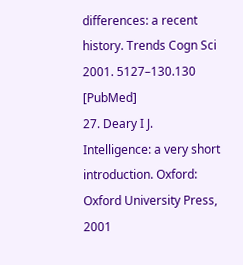differences: a recent history. Trends Cogn Sci 2001. 5127–130.130 [PubMed]
27. Deary I J. Intelligence: a very short introduction. Oxford: Oxford University Press, 2001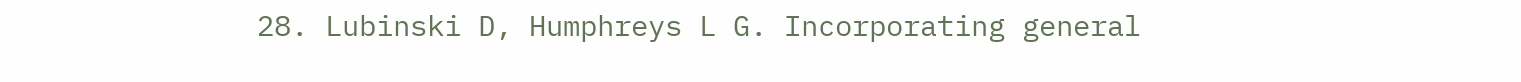28. Lubinski D, Humphreys L G. Incorporating general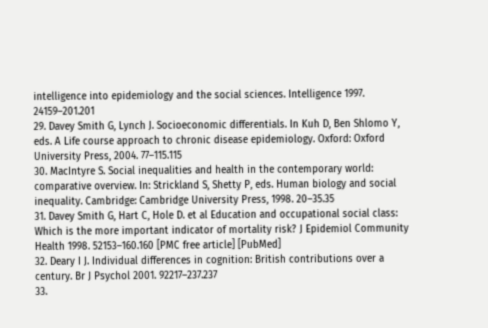intelligence into epidemiology and the social sciences. Intelligence 1997. 24159–201.201
29. Davey Smith G, Lynch J. Socioeconomic differentials. In Kuh D, Ben Shlomo Y, eds. A Life course approach to chronic disease epidemiology. Oxford: Oxford University Press, 2004. 77–115.115
30. MacIntyre S. Social inequalities and health in the contemporary world: comparative overview. In: Strickland S, Shetty P, eds. Human biology and social inequality. Cambridge: Cambridge University Press, 1998. 20–35.35
31. Davey Smith G, Hart C, Hole D. et al Education and occupational social class: Which is the more important indicator of mortality risk? J Epidemiol Community Health 1998. 52153–160.160 [PMC free article] [PubMed]
32. Deary I J. Individual differences in cognition: British contributions over a century. Br J Psychol 2001. 92217–237.237
33.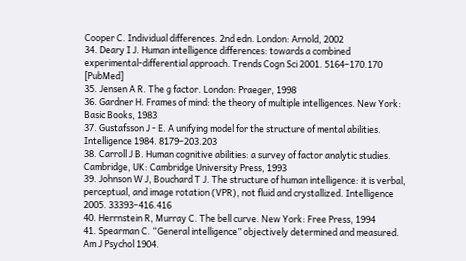Cooper C. Individual differences. 2nd edn. London: Arnold, 2002
34. Deary I J. Human intelligence differences: towards a combined experimental‐differential approach. Trends Cogn Sci 2001. 5164–170.170 [PubMed]
35. Jensen A R. The g factor. London: Praeger, 1998
36. Gardner H. Frames of mind: the theory of multiple intelligences. New York: Basic Books, 1983
37. Gustafsson J ‐ E. A unifying model for the structure of mental abilities. Intelligence 1984. 8179–203.203
38. Carroll J B. Human cognitive abilities: a survey of factor analytic studies. Cambridge, UK: Cambridge University Press, 1993
39. Johnson W J, Bouchard T J. The structure of human intelligence: it is verbal, perceptual, and image rotation (VPR), not fluid and crystallized. Intelligence 2005. 33393–416.416
40. Herrnstein R, Murray C. The bell curve. New York: Free Press, 1994
41. Spearman C. “General intelligence” objectively determined and measured. Am J Psychol 1904.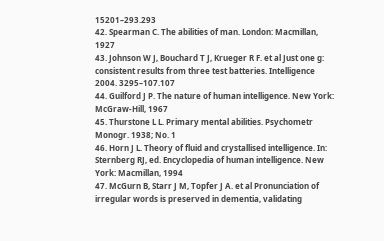15201–293.293
42. Spearman C. The abilities of man. London: Macmillan, 1927
43. Johnson W J, Bouchard T J, Krueger R F. et al Just one g: consistent results from three test batteries. Intelligence 2004. 3295–107.107
44. Guilford J P. The nature of human intelligence. New York: McGraw‐Hill, 1967
45. Thurstone L L. Primary mental abilities. Psychometr Monogr. 1938; No. 1
46. Horn J L. Theory of fluid and crystallised intelligence. In: Sternberg RJ, ed. Encyclopedia of human intelligence. New York: Macmillan, 1994
47. McGurn B, Starr J M, Topfer J A. et al Pronunciation of irregular words is preserved in dementia, validating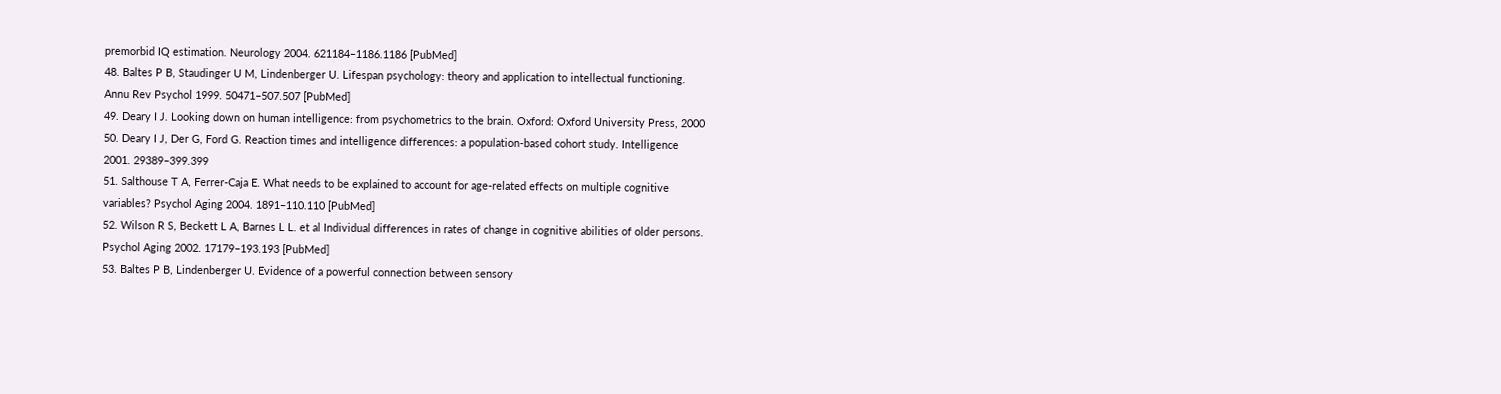premorbid IQ estimation. Neurology 2004. 621184–1186.1186 [PubMed]
48. Baltes P B, Staudinger U M, Lindenberger U. Lifespan psychology: theory and application to intellectual functioning. Annu Rev Psychol 1999. 50471–507.507 [PubMed]
49. Deary I J. Looking down on human intelligence: from psychometrics to the brain. Oxford: Oxford University Press, 2000
50. Deary I J, Der G, Ford G. Reaction times and intelligence differences: a population‐based cohort study. Intelligence 2001. 29389–399.399
51. Salthouse T A, Ferrer‐Caja E. What needs to be explained to account for age‐related effects on multiple cognitive variables? Psychol Aging 2004. 1891–110.110 [PubMed]
52. Wilson R S, Beckett L A, Barnes L L. et al Individual differences in rates of change in cognitive abilities of older persons. Psychol Aging 2002. 17179–193.193 [PubMed]
53. Baltes P B, Lindenberger U. Evidence of a powerful connection between sensory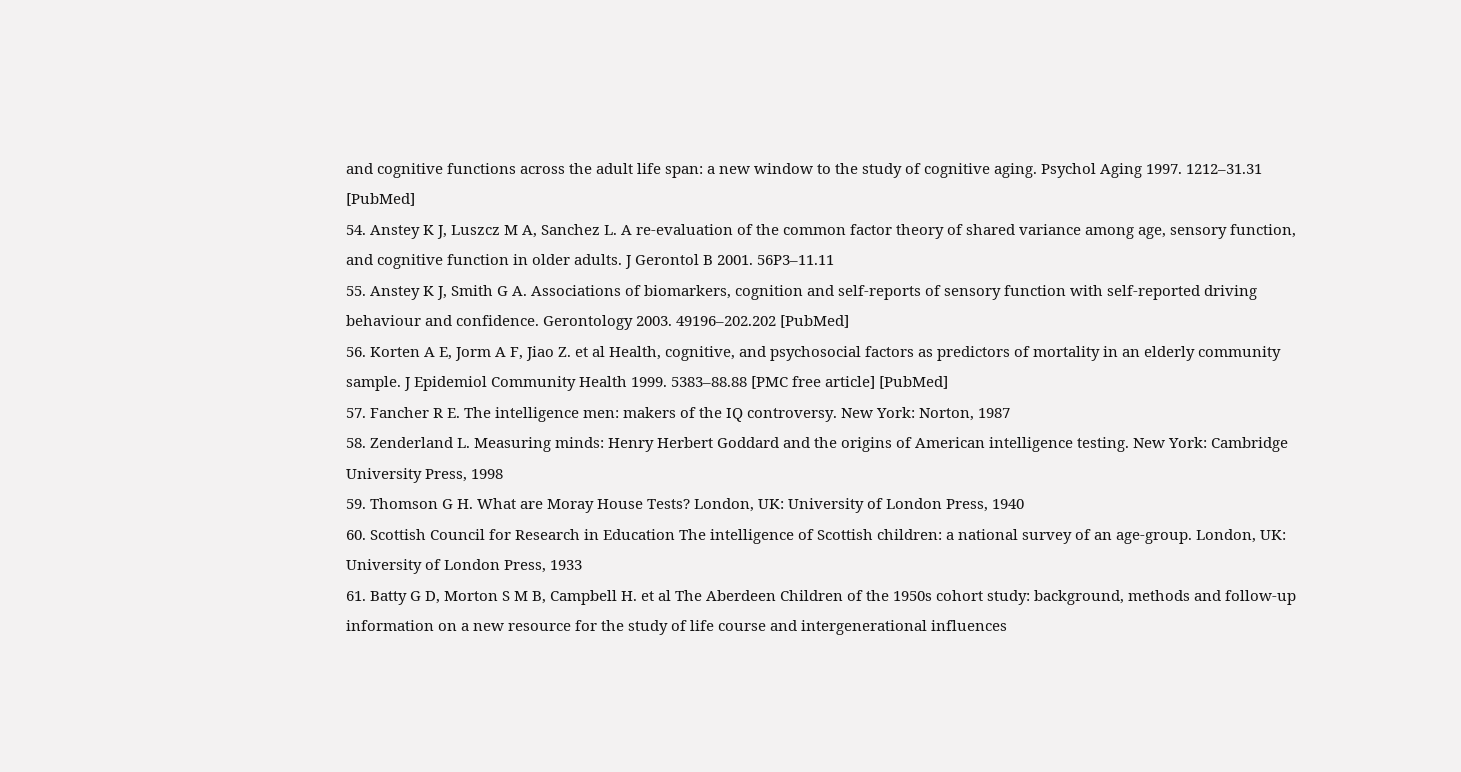and cognitive functions across the adult life span: a new window to the study of cognitive aging. Psychol Aging 1997. 1212–31.31 [PubMed]
54. Anstey K J, Luszcz M A, Sanchez L. A re‐evaluation of the common factor theory of shared variance among age, sensory function, and cognitive function in older adults. J Gerontol B 2001. 56P3–11.11
55. Anstey K J, Smith G A. Associations of biomarkers, cognition and self‐reports of sensory function with self‐reported driving behaviour and confidence. Gerontology 2003. 49196–202.202 [PubMed]
56. Korten A E, Jorm A F, Jiao Z. et al Health, cognitive, and psychosocial factors as predictors of mortality in an elderly community sample. J Epidemiol Community Health 1999. 5383–88.88 [PMC free article] [PubMed]
57. Fancher R E. The intelligence men: makers of the IQ controversy. New York: Norton, 1987
58. Zenderland L. Measuring minds: Henry Herbert Goddard and the origins of American intelligence testing. New York: Cambridge University Press, 1998
59. Thomson G H. What are Moray House Tests? London, UK: University of London Press, 1940
60. Scottish Council for Research in Education The intelligence of Scottish children: a national survey of an age‐group. London, UK: University of London Press, 1933
61. Batty G D, Morton S M B, Campbell H. et al The Aberdeen Children of the 1950s cohort study: background, methods and follow‐up information on a new resource for the study of life course and intergenerational influences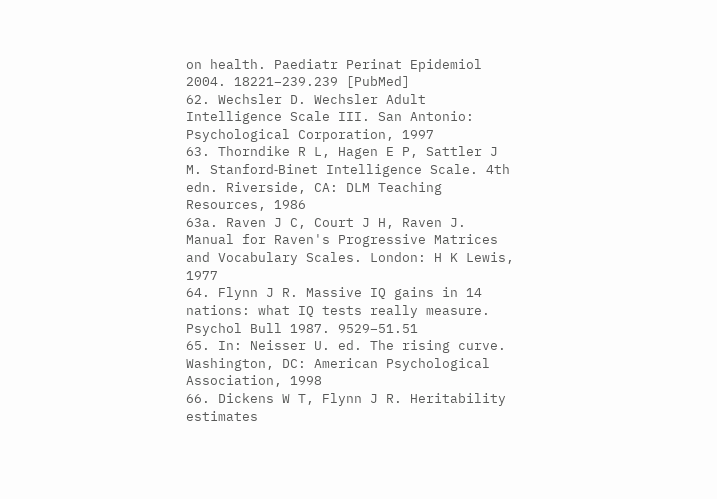on health. Paediatr Perinat Epidemiol 2004. 18221–239.239 [PubMed]
62. Wechsler D. Wechsler Adult Intelligence Scale III. San Antonio: Psychological Corporation, 1997
63. Thorndike R L, Hagen E P, Sattler J M. Stanford‐Binet Intelligence Scale. 4th edn. Riverside, CA: DLM Teaching Resources, 1986
63a. Raven J C, Court J H, Raven J. Manual for Raven's Progressive Matrices and Vocabulary Scales. London: H K Lewis, 1977
64. Flynn J R. Massive IQ gains in 14 nations: what IQ tests really measure. Psychol Bull 1987. 9529–51.51
65. In: Neisser U. ed. The rising curve. Washington, DC: American Psychological Association, 1998
66. Dickens W T, Flynn J R. Heritability estimates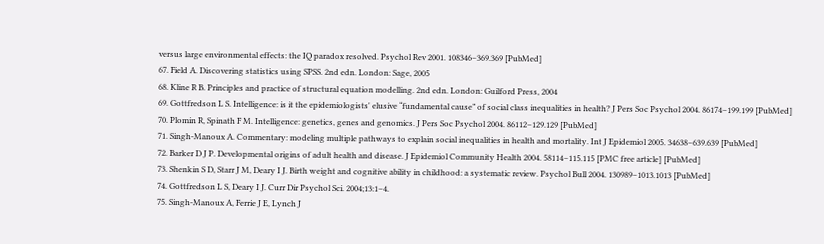versus large environmental effects: the IQ paradox resolved. Psychol Rev 2001. 108346–369.369 [PubMed]
67. Field A. Discovering statistics using SPSS. 2nd edn. London: Sage, 2005
68. Kline R B. Principles and practice of structural equation modelling. 2nd edn. London: Guilford Press, 2004
69. Gottfredson L S. Intelligence: is it the epidemiologists' elusive “fundamental cause” of social class inequalities in health? J Pers Soc Psychol 2004. 86174–199.199 [PubMed]
70. Plomin R, Spinath F M. Intelligence: genetics, genes and genomics. J Pers Soc Psychol 2004. 86112–129.129 [PubMed]
71. Singh‐Manoux A. Commentary: modeling multiple pathways to explain social inequalities in health and mortality. Int J Epidemiol 2005. 34638–639.639 [PubMed]
72. Barker D J P. Developmental origins of adult health and disease. J Epidemiol Community Health 2004. 58114–115.115 [PMC free article] [PubMed]
73. Shenkin S D, Starr J M, Deary I J. Birth weight and cognitive ability in childhood: a systematic review. Psychol Bull 2004. 130989–1013.1013 [PubMed]
74. Gottfredson L S, Deary I J. Curr Dir Psychol Sci. 2004;13:1–4.
75. Singh‐Manoux A, Ferrie J E, Lynch J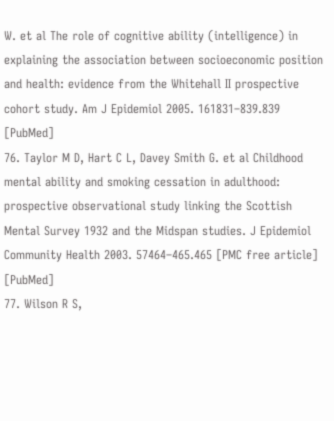W. et al The role of cognitive ability (intelligence) in explaining the association between socioeconomic position and health: evidence from the Whitehall II prospective cohort study. Am J Epidemiol 2005. 161831–839.839 [PubMed]
76. Taylor M D, Hart C L, Davey Smith G. et al Childhood mental ability and smoking cessation in adulthood: prospective observational study linking the Scottish Mental Survey 1932 and the Midspan studies. J Epidemiol Community Health 2003. 57464–465.465 [PMC free article] [PubMed]
77. Wilson R S,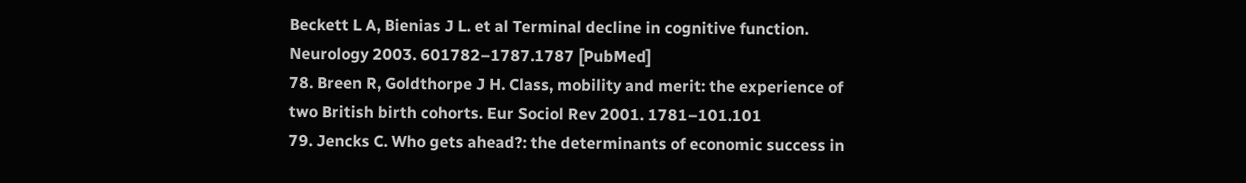Beckett L A, Bienias J L. et al Terminal decline in cognitive function. Neurology 2003. 601782–1787.1787 [PubMed]
78. Breen R, Goldthorpe J H. Class, mobility and merit: the experience of two British birth cohorts. Eur Sociol Rev 2001. 1781–101.101
79. Jencks C. Who gets ahead?: the determinants of economic success in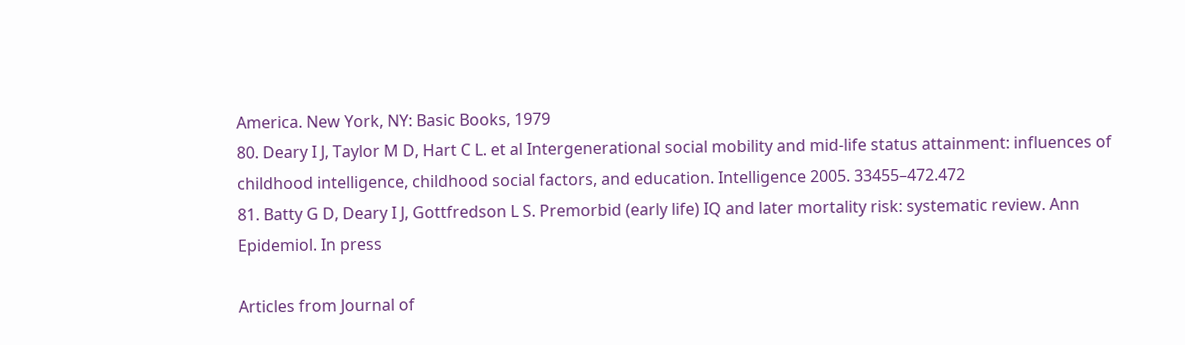America. New York, NY: Basic Books, 1979
80. Deary I J, Taylor M D, Hart C L. et al Intergenerational social mobility and mid‐life status attainment: influences of childhood intelligence, childhood social factors, and education. Intelligence 2005. 33455–472.472
81. Batty G D, Deary I J, Gottfredson L S. Premorbid (early life) IQ and later mortality risk: systematic review. Ann Epidemiol. In press

Articles from Journal of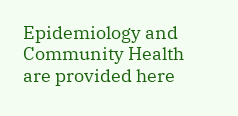Epidemiology and Community Health are provided here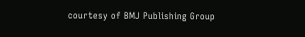courtesy of BMJ Publishing Group